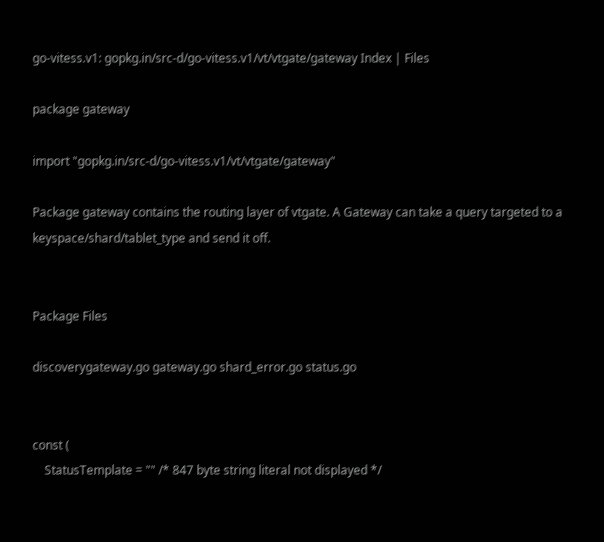go-vitess.v1: gopkg.in/src-d/go-vitess.v1/vt/vtgate/gateway Index | Files

package gateway

import "gopkg.in/src-d/go-vitess.v1/vt/vtgate/gateway"

Package gateway contains the routing layer of vtgate. A Gateway can take a query targeted to a keyspace/shard/tablet_type and send it off.


Package Files

discoverygateway.go gateway.go shard_error.go status.go


const (
    StatusTemplate = "" /* 847 byte string literal not displayed */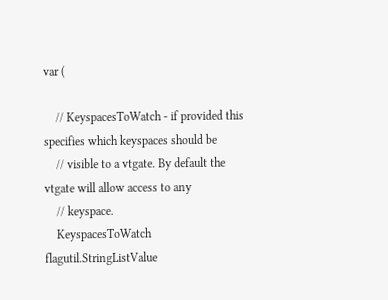var (

    // KeyspacesToWatch - if provided this specifies which keyspaces should be
    // visible to a vtgate. By default the vtgate will allow access to any
    // keyspace.
    KeyspacesToWatch flagutil.StringListValue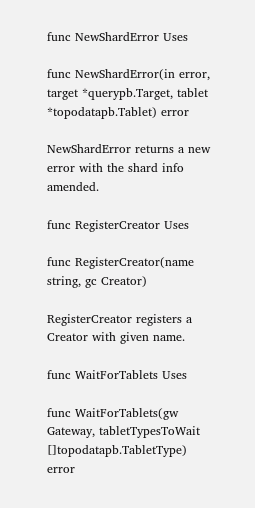func NewShardError Uses

func NewShardError(in error, target *querypb.Target, tablet *topodatapb.Tablet) error

NewShardError returns a new error with the shard info amended.

func RegisterCreator Uses

func RegisterCreator(name string, gc Creator)

RegisterCreator registers a Creator with given name.

func WaitForTablets Uses

func WaitForTablets(gw Gateway, tabletTypesToWait []topodatapb.TabletType) error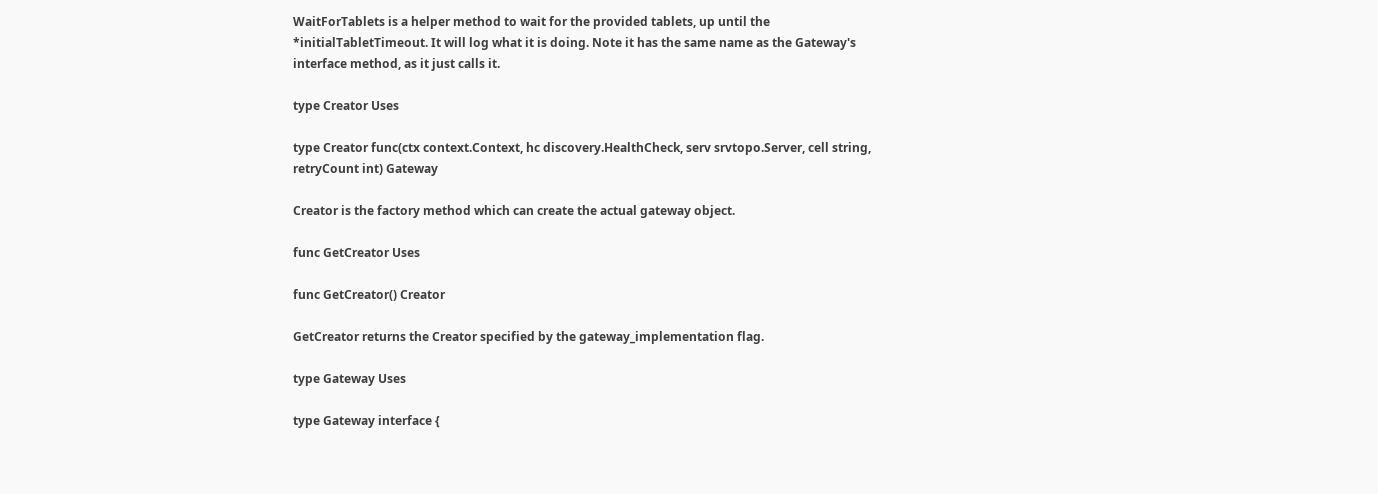WaitForTablets is a helper method to wait for the provided tablets, up until the *initialTabletTimeout. It will log what it is doing. Note it has the same name as the Gateway's interface method, as it just calls it.

type Creator Uses

type Creator func(ctx context.Context, hc discovery.HealthCheck, serv srvtopo.Server, cell string, retryCount int) Gateway

Creator is the factory method which can create the actual gateway object.

func GetCreator Uses

func GetCreator() Creator

GetCreator returns the Creator specified by the gateway_implementation flag.

type Gateway Uses

type Gateway interface {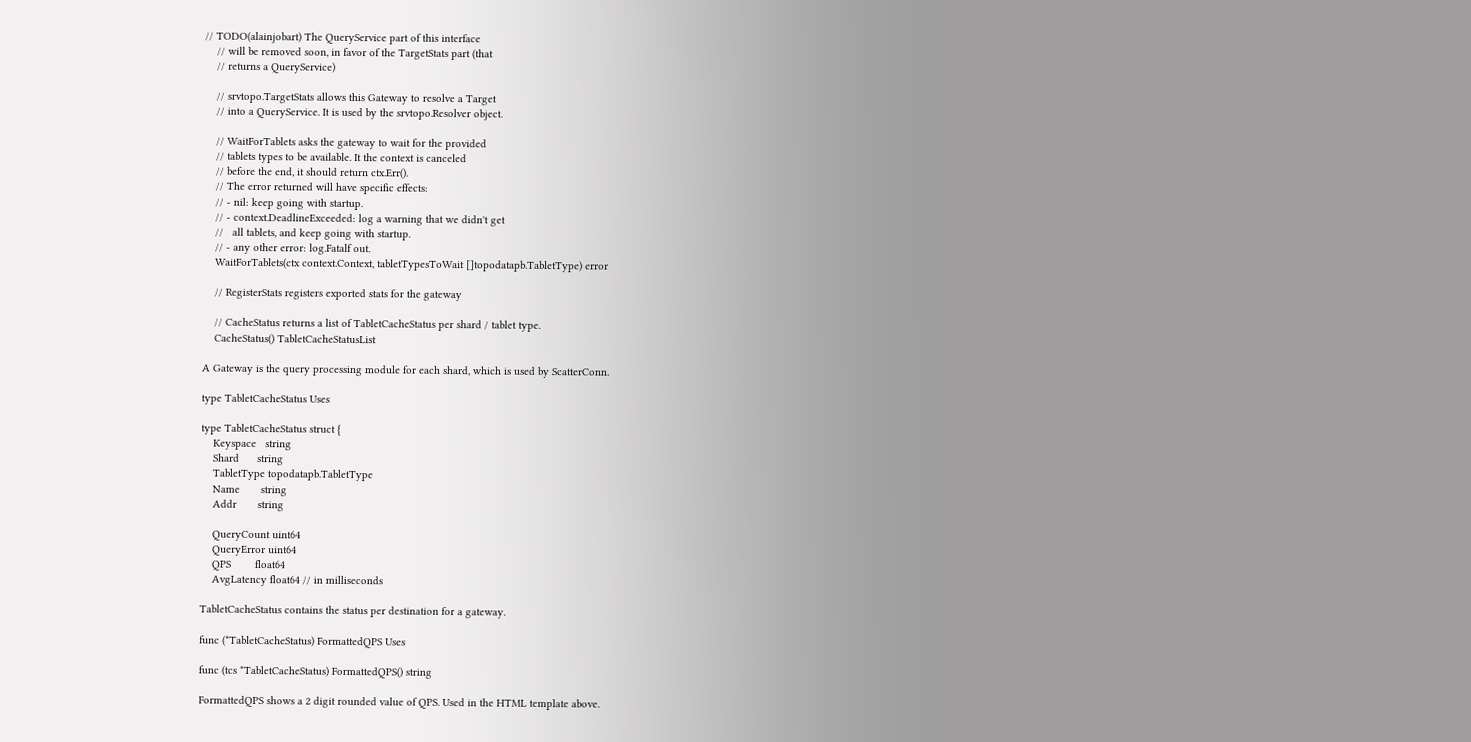// TODO(alainjobart) The QueryService part of this interface
    // will be removed soon, in favor of the TargetStats part (that
    // returns a QueryService)

    // srvtopo.TargetStats allows this Gateway to resolve a Target
    // into a QueryService. It is used by the srvtopo.Resolver object.

    // WaitForTablets asks the gateway to wait for the provided
    // tablets types to be available. It the context is canceled
    // before the end, it should return ctx.Err().
    // The error returned will have specific effects:
    // - nil: keep going with startup.
    // - context.DeadlineExceeded: log a warning that we didn't get
    //   all tablets, and keep going with startup.
    // - any other error: log.Fatalf out.
    WaitForTablets(ctx context.Context, tabletTypesToWait []topodatapb.TabletType) error

    // RegisterStats registers exported stats for the gateway

    // CacheStatus returns a list of TabletCacheStatus per shard / tablet type.
    CacheStatus() TabletCacheStatusList

A Gateway is the query processing module for each shard, which is used by ScatterConn.

type TabletCacheStatus Uses

type TabletCacheStatus struct {
    Keyspace   string
    Shard      string
    TabletType topodatapb.TabletType
    Name       string
    Addr       string

    QueryCount uint64
    QueryError uint64
    QPS        float64
    AvgLatency float64 // in milliseconds

TabletCacheStatus contains the status per destination for a gateway.

func (*TabletCacheStatus) FormattedQPS Uses

func (tcs *TabletCacheStatus) FormattedQPS() string

FormattedQPS shows a 2 digit rounded value of QPS. Used in the HTML template above.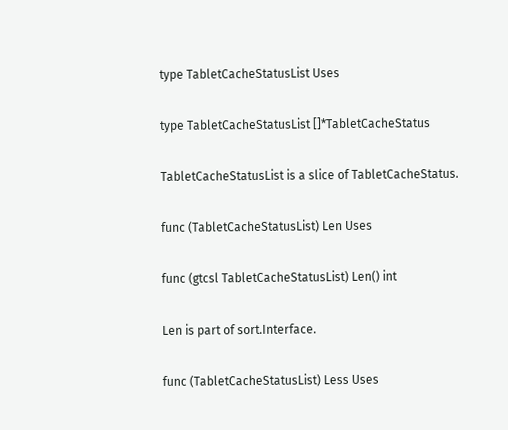type TabletCacheStatusList Uses

type TabletCacheStatusList []*TabletCacheStatus

TabletCacheStatusList is a slice of TabletCacheStatus.

func (TabletCacheStatusList) Len Uses

func (gtcsl TabletCacheStatusList) Len() int

Len is part of sort.Interface.

func (TabletCacheStatusList) Less Uses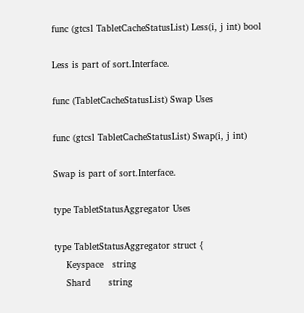func (gtcsl TabletCacheStatusList) Less(i, j int) bool

Less is part of sort.Interface.

func (TabletCacheStatusList) Swap Uses

func (gtcsl TabletCacheStatusList) Swap(i, j int)

Swap is part of sort.Interface.

type TabletStatusAggregator Uses

type TabletStatusAggregator struct {
    Keyspace   string
    Shard      string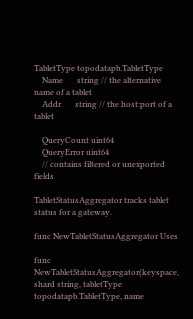TabletType topodatapb.TabletType
    Name       string // the alternative name of a tablet
    Addr       string // the host:port of a tablet

    QueryCount uint64
    QueryError uint64
    // contains filtered or unexported fields

TabletStatusAggregator tracks tablet status for a gateway.

func NewTabletStatusAggregator Uses

func NewTabletStatusAggregator(keyspace, shard string, tabletType topodatapb.TabletType, name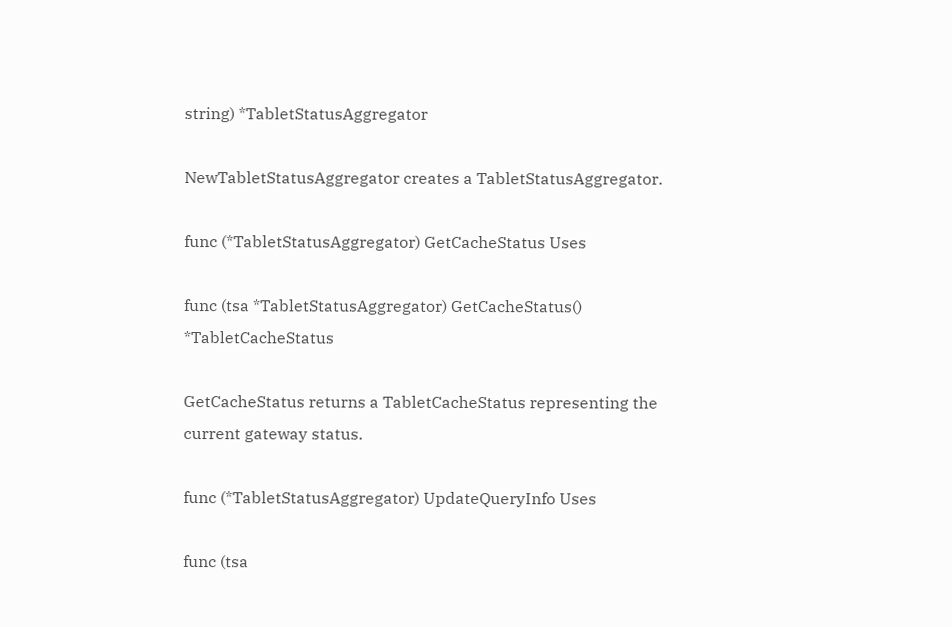string) *TabletStatusAggregator

NewTabletStatusAggregator creates a TabletStatusAggregator.

func (*TabletStatusAggregator) GetCacheStatus Uses

func (tsa *TabletStatusAggregator) GetCacheStatus() *TabletCacheStatus

GetCacheStatus returns a TabletCacheStatus representing the current gateway status.

func (*TabletStatusAggregator) UpdateQueryInfo Uses

func (tsa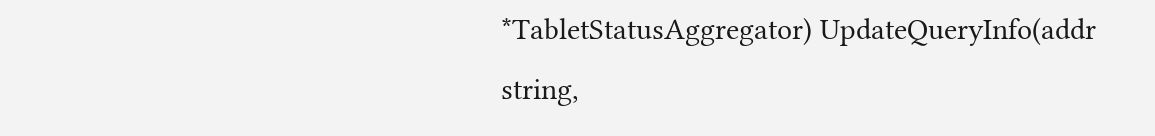*TabletStatusAggregator) UpdateQueryInfo(addr string,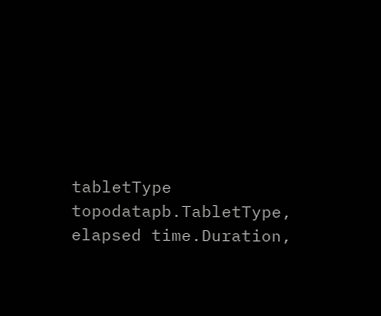tabletType topodatapb.TabletType, elapsed time.Duration,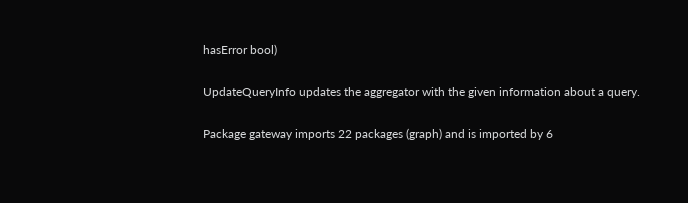hasError bool)

UpdateQueryInfo updates the aggregator with the given information about a query.

Package gateway imports 22 packages (graph) and is imported by 6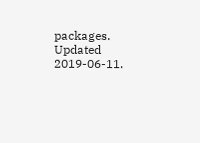packages. Updated 2019-06-11.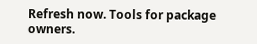Refresh now. Tools for package owners.